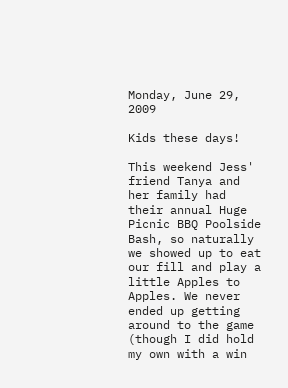Monday, June 29, 2009

Kids these days!

This weekend Jess' friend Tanya and her family had their annual Huge Picnic BBQ Poolside Bash, so naturally we showed up to eat our fill and play a little Apples to Apples. We never ended up getting around to the game (though I did hold my own with a win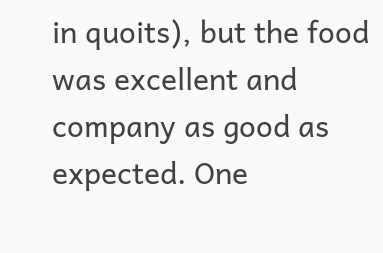in quoits), but the food was excellent and company as good as expected. One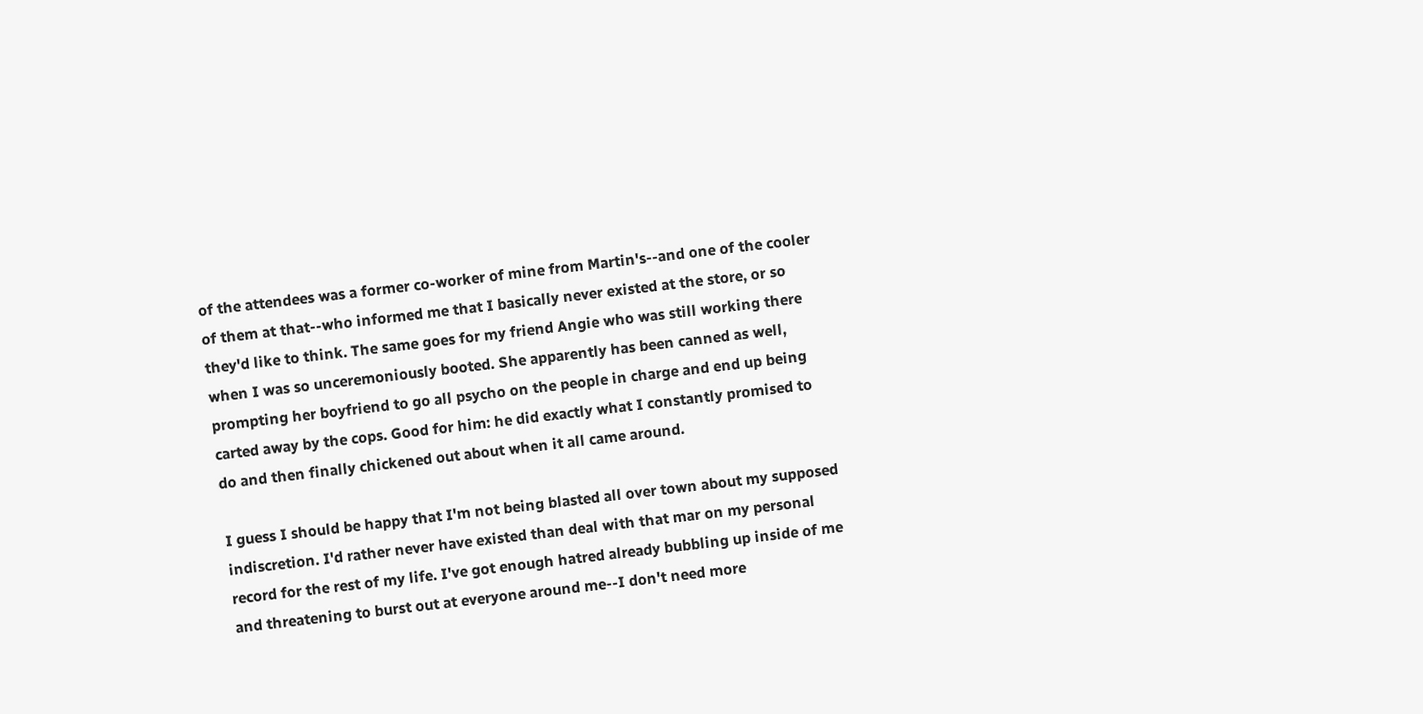of the attendees was a former co-worker of mine from Martin's--and one of the cooler of them at that--who informed me that I basically never existed at the store, or so they'd like to think. The same goes for my friend Angie who was still working there when I was so unceremoniously booted. She apparently has been canned as well, prompting her boyfriend to go all psycho on the people in charge and end up being carted away by the cops. Good for him: he did exactly what I constantly promised to do and then finally chickened out about when it all came around.

I guess I should be happy that I'm not being blasted all over town about my supposed indiscretion. I'd rather never have existed than deal with that mar on my personal record for the rest of my life. I've got enough hatred already bubbling up inside of me and threatening to burst out at everyone around me--I don't need more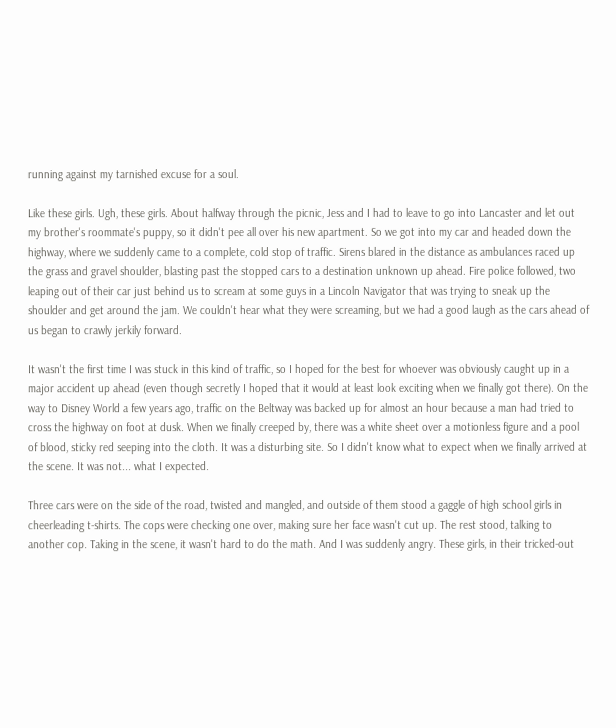running against my tarnished excuse for a soul.

Like these girls. Ugh, these girls. About halfway through the picnic, Jess and I had to leave to go into Lancaster and let out my brother's roommate's puppy, so it didn't pee all over his new apartment. So we got into my car and headed down the highway, where we suddenly came to a complete, cold stop of traffic. Sirens blared in the distance as ambulances raced up the grass and gravel shoulder, blasting past the stopped cars to a destination unknown up ahead. Fire police followed, two leaping out of their car just behind us to scream at some guys in a Lincoln Navigator that was trying to sneak up the shoulder and get around the jam. We couldn't hear what they were screaming, but we had a good laugh as the cars ahead of us began to crawly jerkily forward.

It wasn't the first time I was stuck in this kind of traffic, so I hoped for the best for whoever was obviously caught up in a major accident up ahead (even though secretly I hoped that it would at least look exciting when we finally got there). On the way to Disney World a few years ago, traffic on the Beltway was backed up for almost an hour because a man had tried to cross the highway on foot at dusk. When we finally creeped by, there was a white sheet over a motionless figure and a pool of blood, sticky red seeping into the cloth. It was a disturbing site. So I didn't know what to expect when we finally arrived at the scene. It was not... what I expected.

Three cars were on the side of the road, twisted and mangled, and outside of them stood a gaggle of high school girls in cheerleading t-shirts. The cops were checking one over, making sure her face wasn't cut up. The rest stood, talking to another cop. Taking in the scene, it wasn't hard to do the math. And I was suddenly angry. These girls, in their tricked-out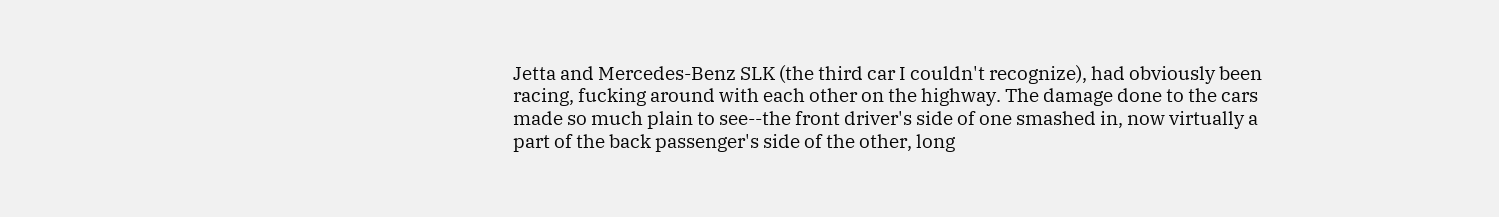Jetta and Mercedes-Benz SLK (the third car I couldn't recognize), had obviously been racing, fucking around with each other on the highway. The damage done to the cars made so much plain to see--the front driver's side of one smashed in, now virtually a part of the back passenger's side of the other, long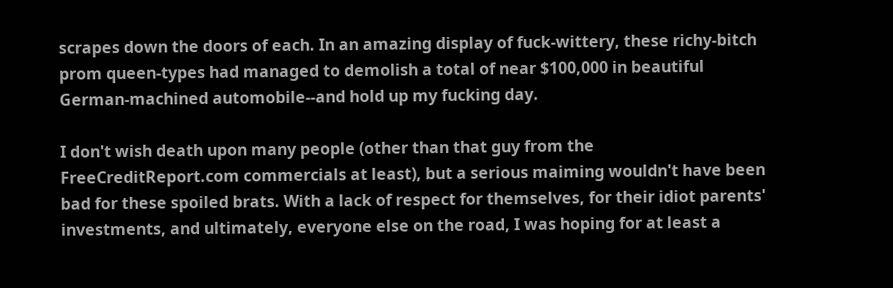scrapes down the doors of each. In an amazing display of fuck-wittery, these richy-bitch prom queen-types had managed to demolish a total of near $100,000 in beautiful German-machined automobile--and hold up my fucking day.

I don't wish death upon many people (other than that guy from the FreeCreditReport.com commercials at least), but a serious maiming wouldn't have been bad for these spoiled brats. With a lack of respect for themselves, for their idiot parents' investments, and ultimately, everyone else on the road, I was hoping for at least a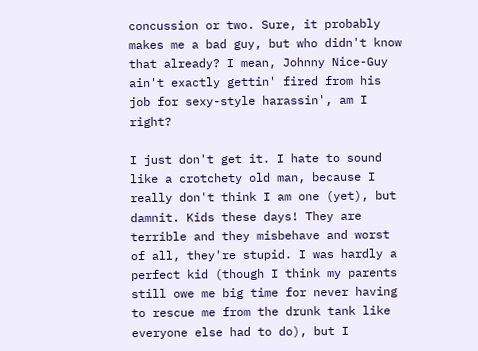concussion or two. Sure, it probably makes me a bad guy, but who didn't know that already? I mean, Johnny Nice-Guy ain't exactly gettin' fired from his job for sexy-style harassin', am I right?

I just don't get it. I hate to sound like a crotchety old man, because I really don't think I am one (yet), but damnit. Kids these days! They are terrible and they misbehave and worst of all, they're stupid. I was hardly a perfect kid (though I think my parents still owe me big time for never having to rescue me from the drunk tank like everyone else had to do), but I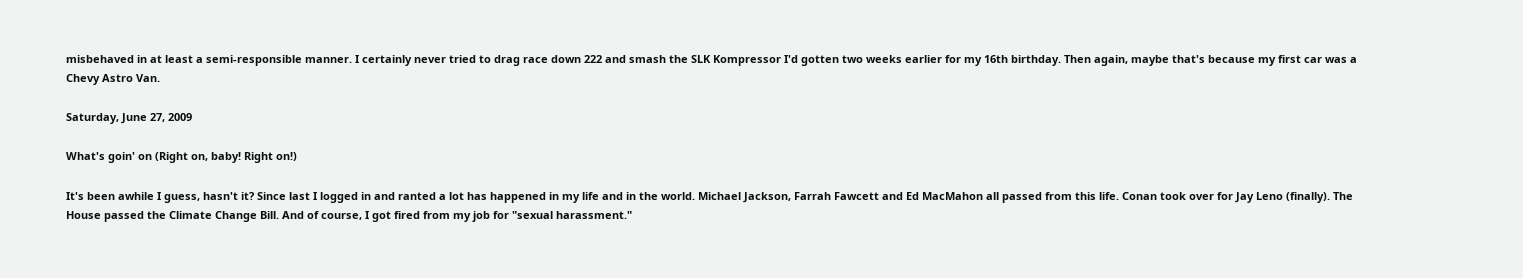misbehaved in at least a semi-responsible manner. I certainly never tried to drag race down 222 and smash the SLK Kompressor I'd gotten two weeks earlier for my 16th birthday. Then again, maybe that's because my first car was a Chevy Astro Van.

Saturday, June 27, 2009

What's goin' on (Right on, baby! Right on!)

It's been awhile I guess, hasn't it? Since last I logged in and ranted a lot has happened in my life and in the world. Michael Jackson, Farrah Fawcett and Ed MacMahon all passed from this life. Conan took over for Jay Leno (finally). The House passed the Climate Change Bill. And of course, I got fired from my job for "sexual harassment."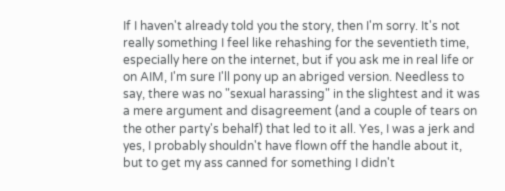If I haven't already told you the story, then I'm sorry. It's not really something I feel like rehashing for the seventieth time, especially here on the internet, but if you ask me in real life or on AIM, I'm sure I'll pony up an abriged version. Needless to say, there was no "sexual harassing" in the slightest and it was a mere argument and disagreement (and a couple of tears on the other party's behalf) that led to it all. Yes, I was a jerk and yes, I probably shouldn't have flown off the handle about it, but to get my ass canned for something I didn't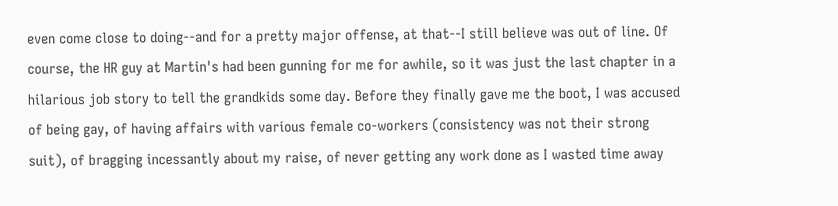even come close to doing--and for a pretty major offense, at that--I still believe was out of line. Of course, the HR guy at Martin's had been gunning for me for awhile, so it was just the last chapter in a hilarious job story to tell the grandkids some day. Before they finally gave me the boot, I was accused of being gay, of having affairs with various female co-workers (consistency was not their strong suit), of bragging incessantly about my raise, of never getting any work done as I wasted time away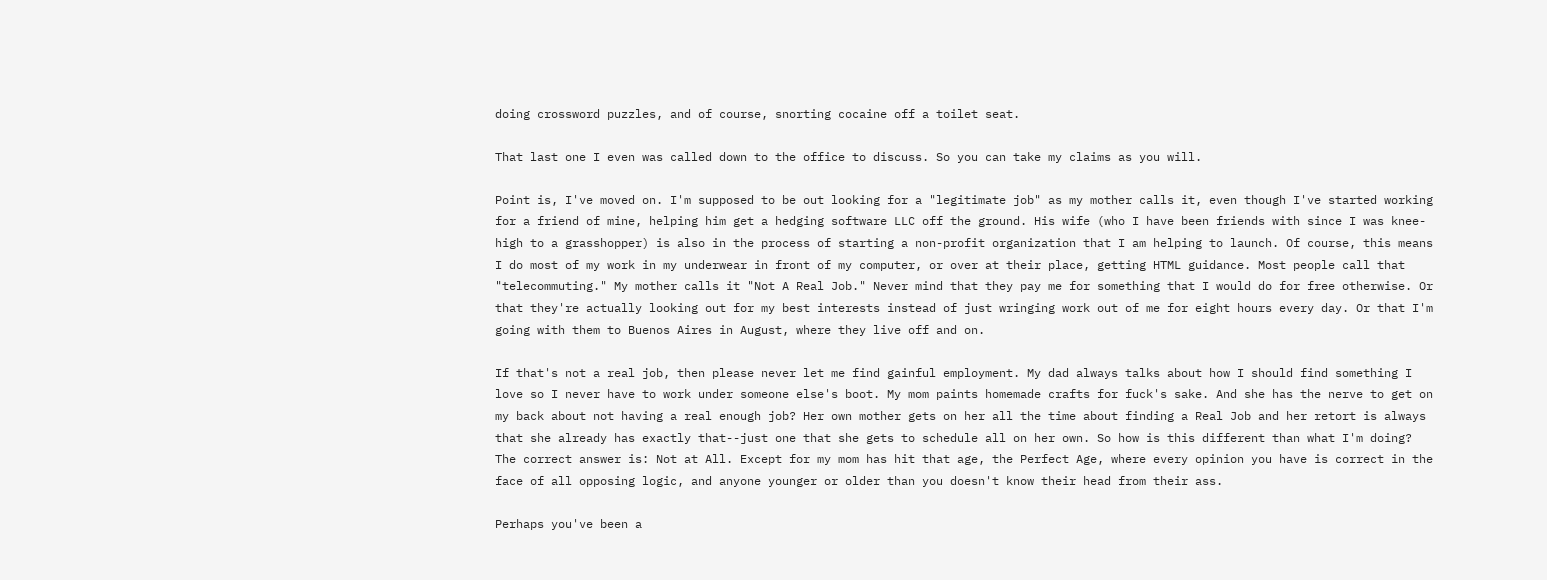doing crossword puzzles, and of course, snorting cocaine off a toilet seat.

That last one I even was called down to the office to discuss. So you can take my claims as you will.

Point is, I've moved on. I'm supposed to be out looking for a "legitimate job" as my mother calls it, even though I've started working for a friend of mine, helping him get a hedging software LLC off the ground. His wife (who I have been friends with since I was knee-high to a grasshopper) is also in the process of starting a non-profit organization that I am helping to launch. Of course, this means I do most of my work in my underwear in front of my computer, or over at their place, getting HTML guidance. Most people call that "telecommuting." My mother calls it "Not A Real Job." Never mind that they pay me for something that I would do for free otherwise. Or that they're actually looking out for my best interests instead of just wringing work out of me for eight hours every day. Or that I'm going with them to Buenos Aires in August, where they live off and on.

If that's not a real job, then please never let me find gainful employment. My dad always talks about how I should find something I love so I never have to work under someone else's boot. My mom paints homemade crafts for fuck's sake. And she has the nerve to get on my back about not having a real enough job? Her own mother gets on her all the time about finding a Real Job and her retort is always that she already has exactly that--just one that she gets to schedule all on her own. So how is this different than what I'm doing? The correct answer is: Not at All. Except for my mom has hit that age, the Perfect Age, where every opinion you have is correct in the face of all opposing logic, and anyone younger or older than you doesn't know their head from their ass.

Perhaps you've been a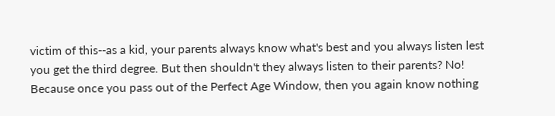victim of this--as a kid, your parents always know what's best and you always listen lest you get the third degree. But then shouldn't they always listen to their parents? No! Because once you pass out of the Perfect Age Window, then you again know nothing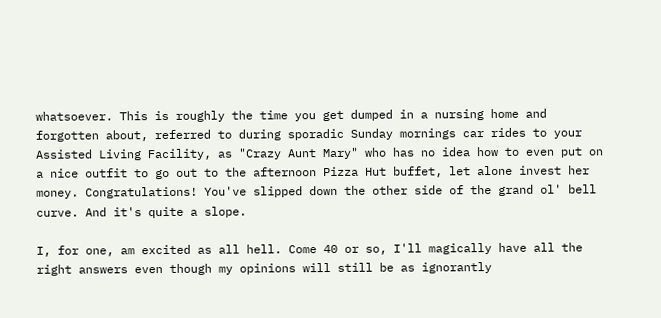whatsoever. This is roughly the time you get dumped in a nursing home and forgotten about, referred to during sporadic Sunday mornings car rides to your Assisted Living Facility, as "Crazy Aunt Mary" who has no idea how to even put on a nice outfit to go out to the afternoon Pizza Hut buffet, let alone invest her money. Congratulations! You've slipped down the other side of the grand ol' bell curve. And it's quite a slope.

I, for one, am excited as all hell. Come 40 or so, I'll magically have all the right answers even though my opinions will still be as ignorantly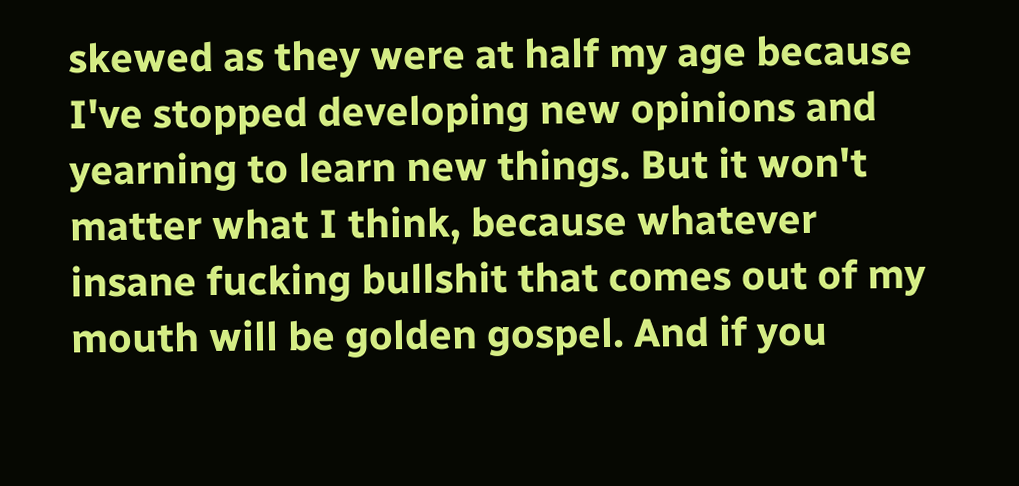skewed as they were at half my age because I've stopped developing new opinions and yearning to learn new things. But it won't matter what I think, because whatever insane fucking bullshit that comes out of my mouth will be golden gospel. And if you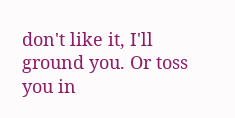don't like it, I'll ground you. Or toss you in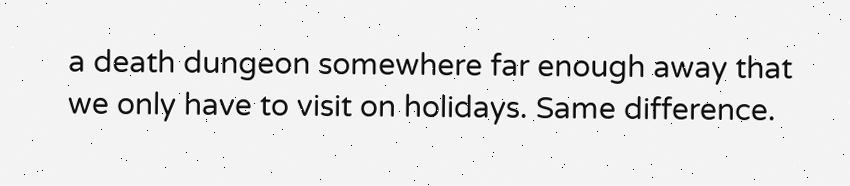a death dungeon somewhere far enough away that we only have to visit on holidays. Same difference.